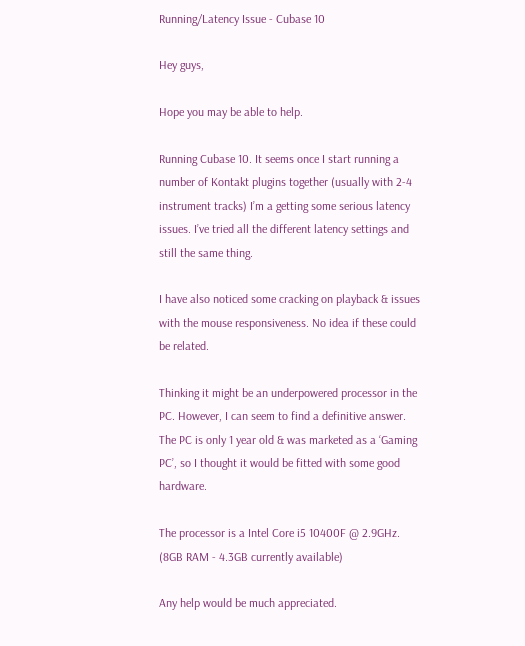Running/Latency Issue - Cubase 10

Hey guys,

Hope you may be able to help.

Running Cubase 10. It seems once I start running a number of Kontakt plugins together (usually with 2-4 instrument tracks) I’m a getting some serious latency issues. I’ve tried all the different latency settings and still the same thing.

I have also noticed some cracking on playback & issues with the mouse responsiveness. No idea if these could be related.

Thinking it might be an underpowered processor in the PC. However, I can seem to find a definitive answer. The PC is only 1 year old & was marketed as a ‘Gaming PC’, so I thought it would be fitted with some good hardware.

The processor is a Intel Core i5 10400F @ 2.9GHz. (8GB RAM - 4.3GB currently available)

Any help would be much appreciated.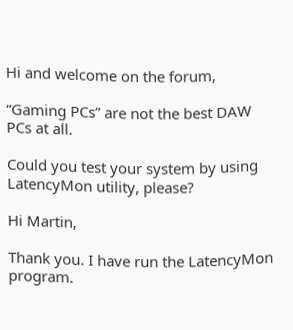Hi and welcome on the forum,

“Gaming PCs” are not the best DAW PCs at all.

Could you test your system by using LatencyMon utility, please?

Hi Martin,

Thank you. I have run the LatencyMon program.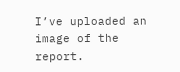I’ve uploaded an image of the report.